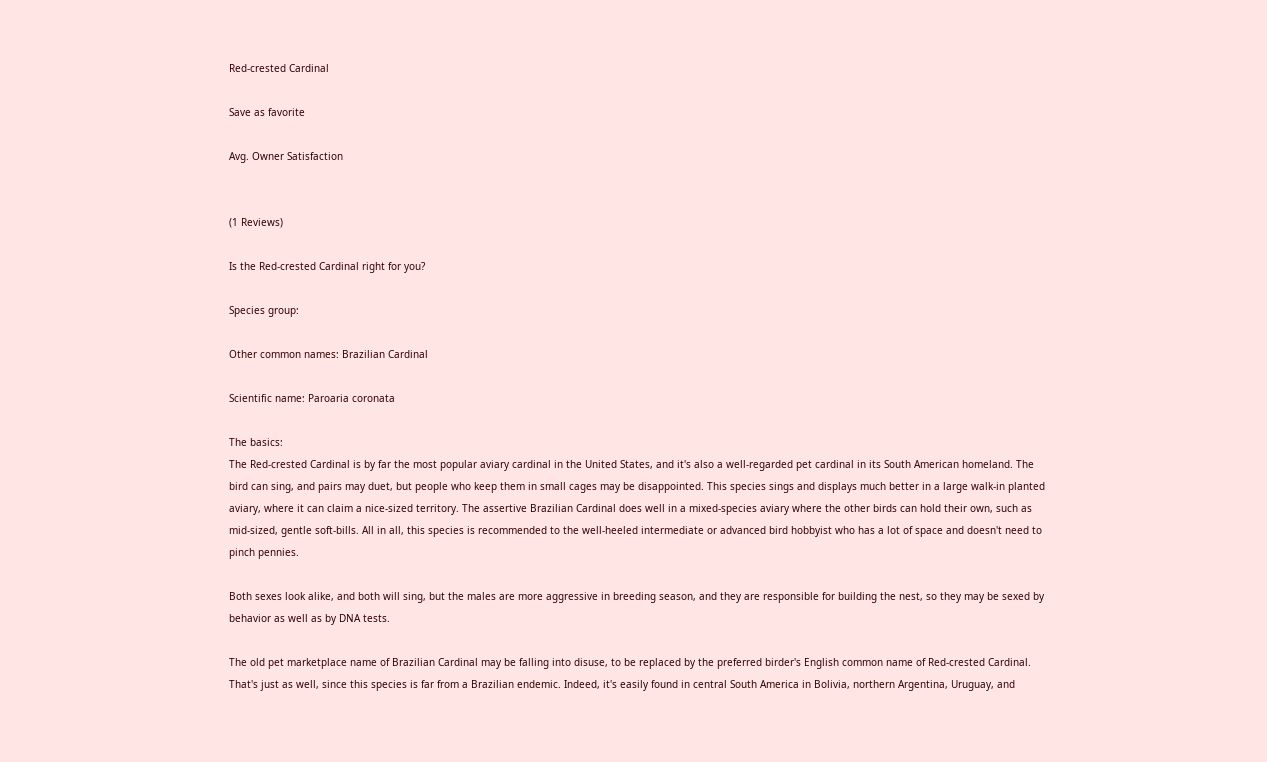Red-crested Cardinal

Save as favorite

Avg. Owner Satisfaction


(1 Reviews)

Is the Red-crested Cardinal right for you?

Species group:

Other common names: Brazilian Cardinal

Scientific name: Paroaria coronata

The basics:
The Red-crested Cardinal is by far the most popular aviary cardinal in the United States, and it's also a well-regarded pet cardinal in its South American homeland. The bird can sing, and pairs may duet, but people who keep them in small cages may be disappointed. This species sings and displays much better in a large walk-in planted aviary, where it can claim a nice-sized territory. The assertive Brazilian Cardinal does well in a mixed-species aviary where the other birds can hold their own, such as mid-sized, gentle soft-bills. All in all, this species is recommended to the well-heeled intermediate or advanced bird hobbyist who has a lot of space and doesn't need to pinch pennies.

Both sexes look alike, and both will sing, but the males are more aggressive in breeding season, and they are responsible for building the nest, so they may be sexed by behavior as well as by DNA tests.

The old pet marketplace name of Brazilian Cardinal may be falling into disuse, to be replaced by the preferred birder's English common name of Red-crested Cardinal. That's just as well, since this species is far from a Brazilian endemic. Indeed, it's easily found in central South America in Bolivia, northern Argentina, Uruguay, and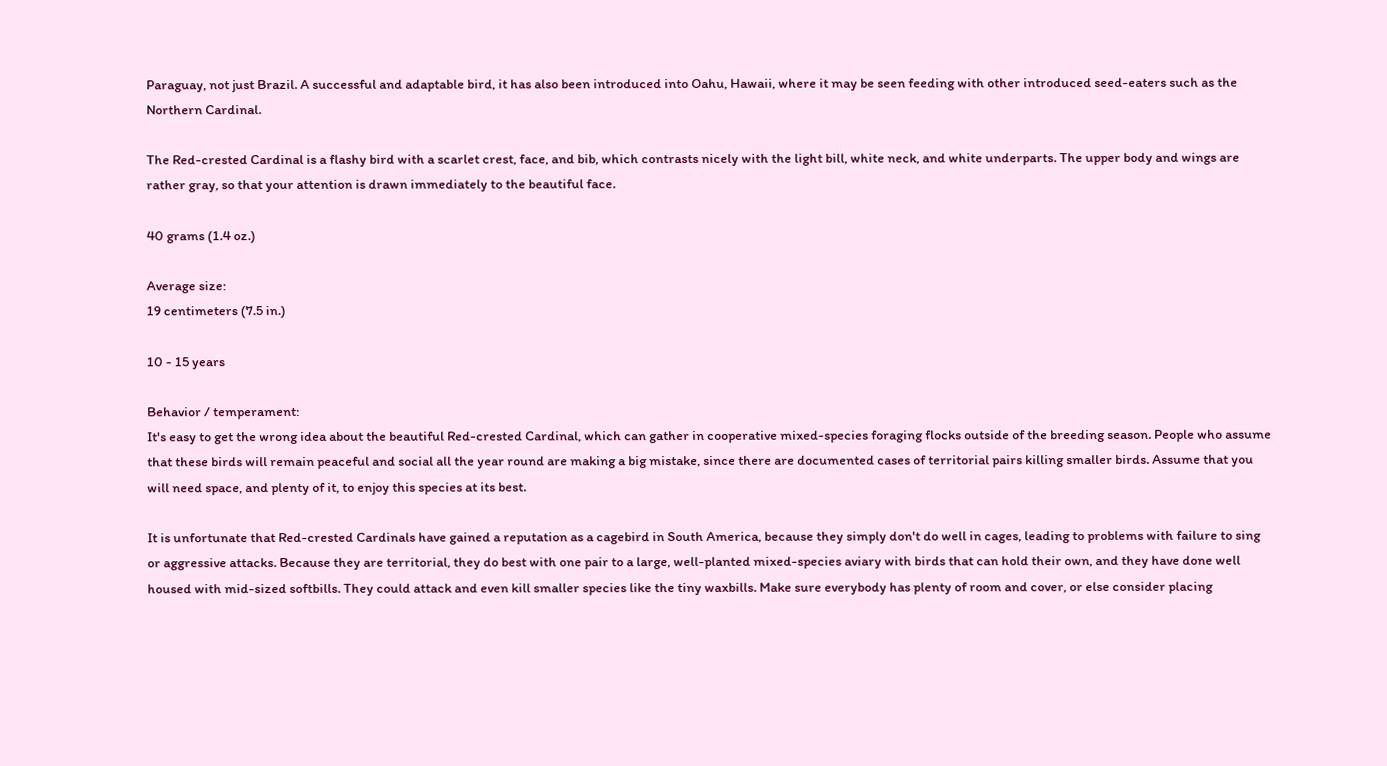Paraguay, not just Brazil. A successful and adaptable bird, it has also been introduced into Oahu, Hawaii, where it may be seen feeding with other introduced seed-eaters such as the Northern Cardinal.

The Red-crested Cardinal is a flashy bird with a scarlet crest, face, and bib, which contrasts nicely with the light bill, white neck, and white underparts. The upper body and wings are rather gray, so that your attention is drawn immediately to the beautiful face.

40 grams (1.4 oz.)

Average size:
19 centimeters (7.5 in.)

10 - 15 years

Behavior / temperament:
It's easy to get the wrong idea about the beautiful Red-crested Cardinal, which can gather in cooperative mixed-species foraging flocks outside of the breeding season. People who assume that these birds will remain peaceful and social all the year round are making a big mistake, since there are documented cases of territorial pairs killing smaller birds. Assume that you will need space, and plenty of it, to enjoy this species at its best.

It is unfortunate that Red-crested Cardinals have gained a reputation as a cagebird in South America, because they simply don't do well in cages, leading to problems with failure to sing or aggressive attacks. Because they are territorial, they do best with one pair to a large, well-planted mixed-species aviary with birds that can hold their own, and they have done well housed with mid-sized softbills. They could attack and even kill smaller species like the tiny waxbills. Make sure everybody has plenty of room and cover, or else consider placing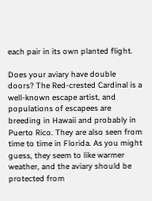each pair in its own planted flight.

Does your aviary have double doors? The Red-crested Cardinal is a well-known escape artist, and populations of escapees are breeding in Hawaii and probably in Puerto Rico. They are also seen from time to time in Florida. As you might guess, they seem to like warmer weather, and the aviary should be protected from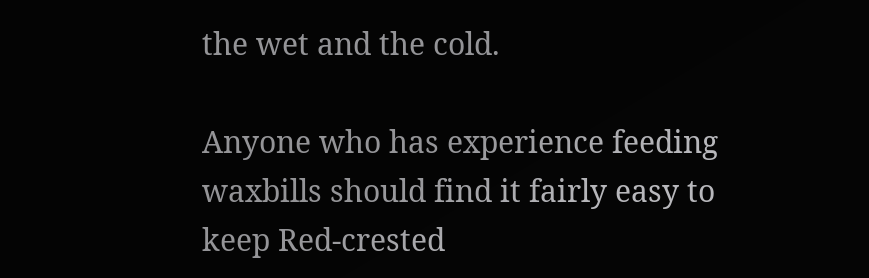the wet and the cold.

Anyone who has experience feeding waxbills should find it fairly easy to keep Red-crested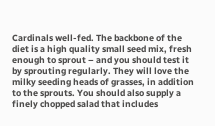Cardinals well-fed. The backbone of the diet is a high quality small seed mix, fresh enough to sprout – and you should test it by sprouting regularly. They will love the milky seeding heads of grasses, in addition to the sprouts. You should also supply a finely chopped salad that includes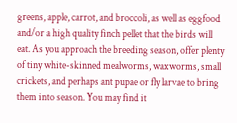greens, apple, carrot, and broccoli, as well as eggfood and/or a high quality finch pellet that the birds will eat. As you approach the breeding season, offer plenty of tiny white-skinned mealworms, waxworms, small crickets, and perhaps ant pupae or fly larvae to bring them into season. You may find it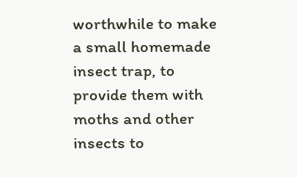worthwhile to make a small homemade insect trap, to provide them with moths and other insects to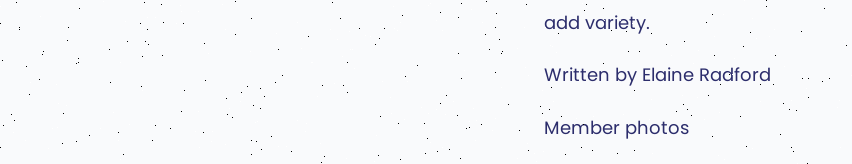add variety.

Written by Elaine Radford

Member photos